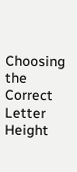Choosing the Correct Letter Height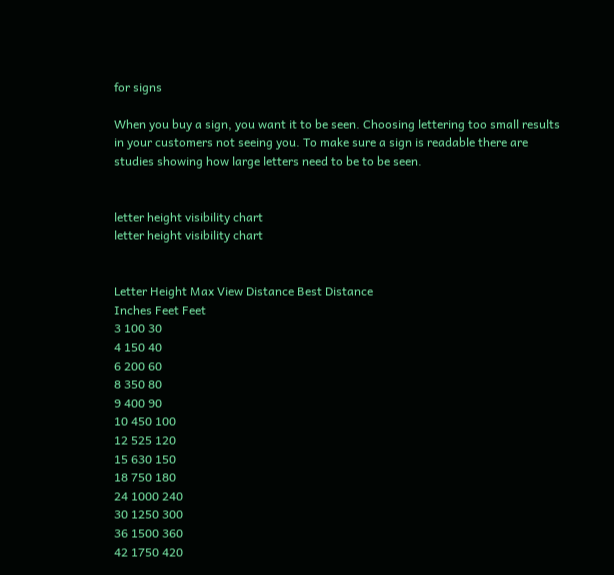for signs

When you buy a sign, you want it to be seen. Choosing lettering too small results in your customers not seeing you. To make sure a sign is readable there are studies showing how large letters need to be to be seen.


letter height visibility chart
letter height visibility chart


Letter Height Max View Distance Best Distance
Inches Feet Feet
3 100 30
4 150 40
6 200 60
8 350 80
9 400 90
10 450 100
12 525 120
15 630 150
18 750 180
24 1000 240
30 1250 300
36 1500 360
42 1750 420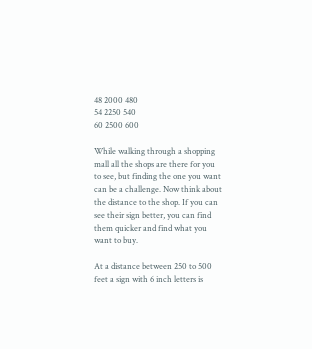48 2000 480
54 2250 540
60 2500 600

While walking through a shopping mall all the shops are there for you to see, but finding the one you want can be a challenge. Now think about the distance to the shop. If you can see their sign better, you can find them quicker and find what you want to buy.

At a distance between 250 to 500 feet a sign with 6 inch letters is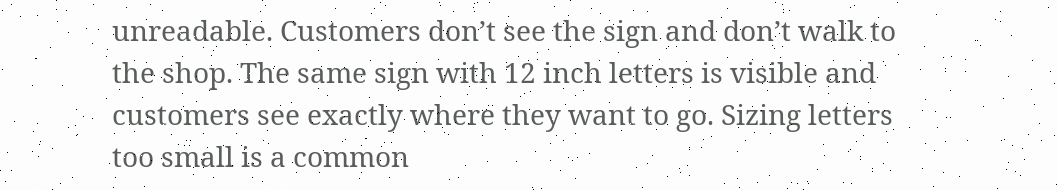unreadable. Customers don’t see the sign and don’t walk to the shop. The same sign with 12 inch letters is visible and customers see exactly where they want to go. Sizing letters too small is a common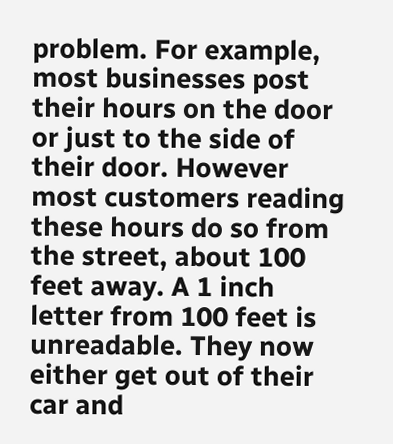problem. For example, most businesses post their hours on the door or just to the side of their door. However most customers reading these hours do so from the street, about 100 feet away. A 1 inch letter from 100 feet is unreadable. They now either get out of their car and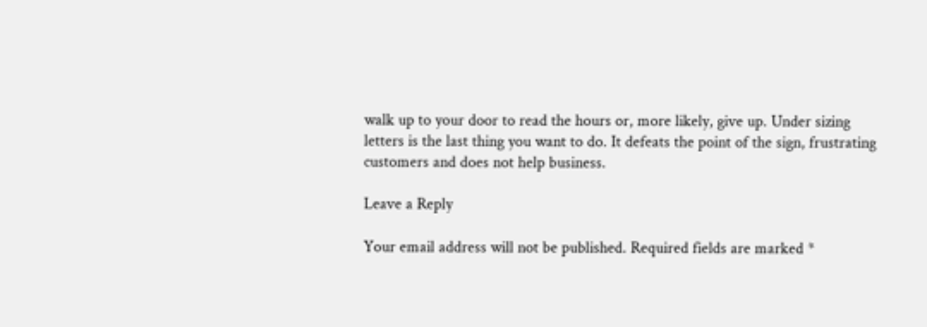walk up to your door to read the hours or, more likely, give up. Under sizing letters is the last thing you want to do. It defeats the point of the sign, frustrating customers and does not help business.

Leave a Reply

Your email address will not be published. Required fields are marked *